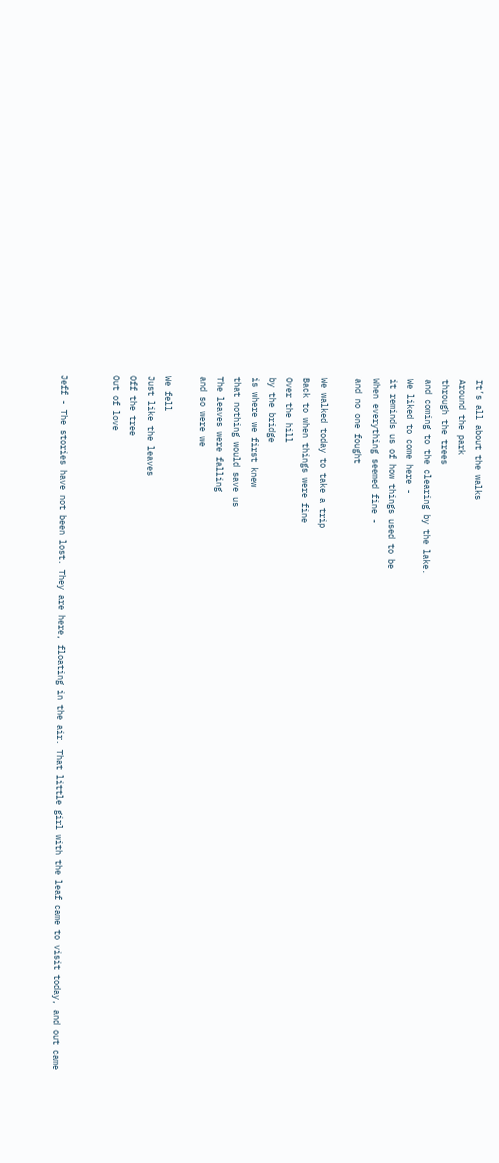It’s all about the walks
Around the park
through the trees
and coming to the clearing by the lake.
We liked to come here -
it reminds us of how things used to be
When everything seemed fine -
and no one fought

We walked today to take a trip
Back to when things were fine
Over the hill
by the bridge
is where we first knew
that nothing would save us
The leaves were falling
and so were we

We fell
Just like the leaves
Off the tree
Out of love


Jeff - The stories have not been lost. They are here, floating in the air. That little girl with the leaf came to visit today, and out came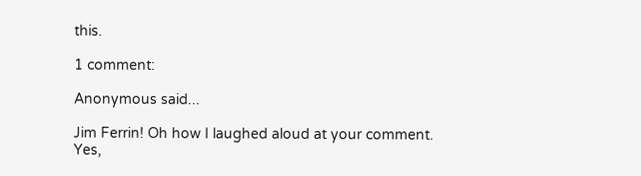this.

1 comment:

Anonymous said...

Jim Ferrin! Oh how I laughed aloud at your comment. Yes,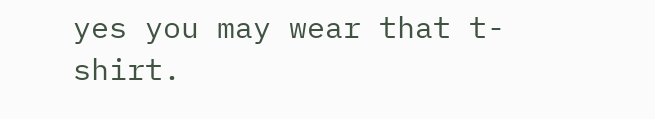yes you may wear that t-shirt.